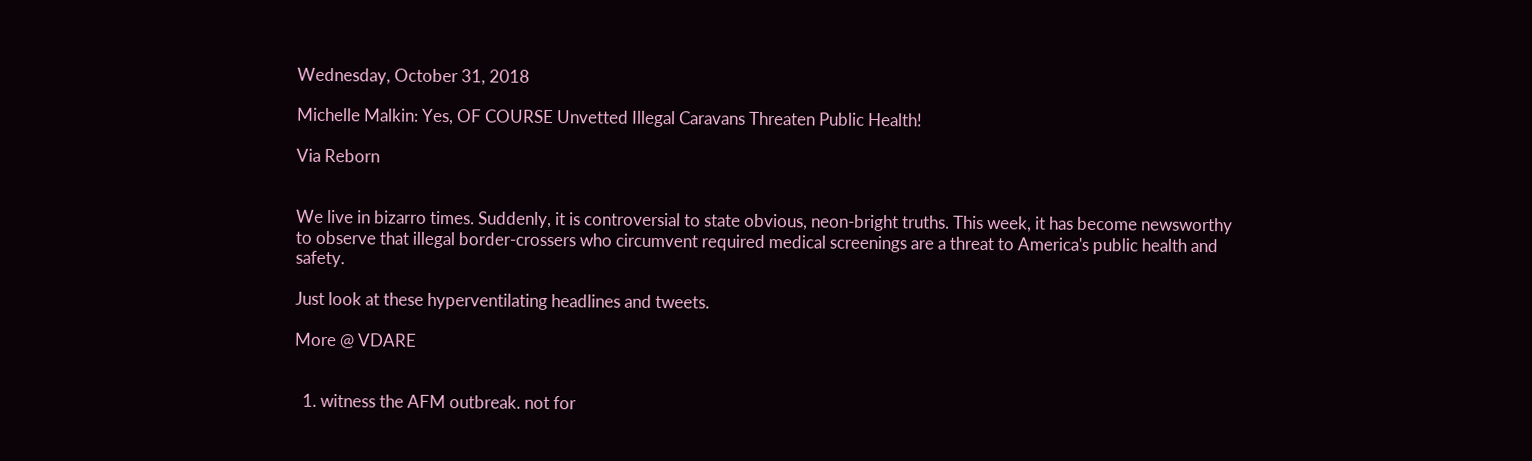Wednesday, October 31, 2018

Michelle Malkin: Yes, OF COURSE Unvetted Illegal Caravans Threaten Public Health!

Via Reborn


We live in bizarro times. Suddenly, it is controversial to state obvious, neon-bright truths. This week, it has become newsworthy to observe that illegal border-crossers who circumvent required medical screenings are a threat to America's public health and safety.

Just look at these hyperventilating headlines and tweets.

More @ VDARE


  1. witness the AFM outbreak. not for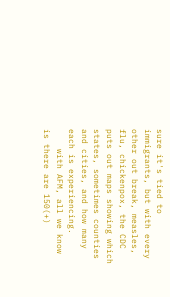sure it's tied to immigrants, but with every other out break, measles, flu, chickenpox, the CDC puts out maps showing which states, sometimes counties and cities, and how many each is experiencing.
    with AFM, all we know is there are 150(+)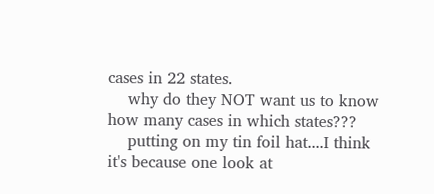cases in 22 states.
    why do they NOT want us to know how many cases in which states???
    putting on my tin foil hat....I think it's because one look at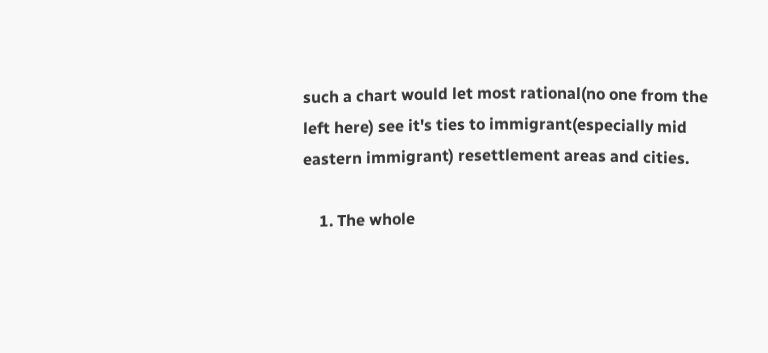such a chart would let most rational(no one from the left here) see it's ties to immigrant(especially mid eastern immigrant) resettlement areas and cities.

    1. The whole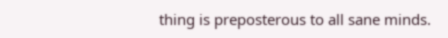thing is preposterous to all sane minds.